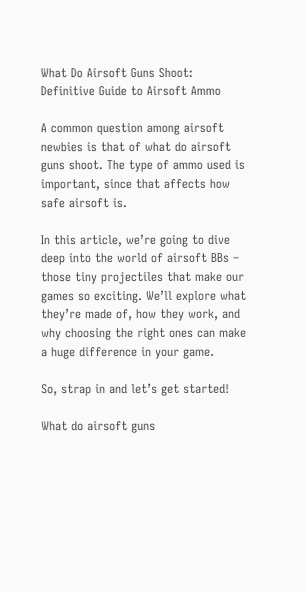What Do Airsoft Guns Shoot: Definitive Guide to Airsoft Ammo

A common question among airsoft newbies is that of what do airsoft guns shoot. The type of ammo used is important, since that affects how safe airsoft is.

In this article, we’re going to dive deep into the world of airsoft BBs – those tiny projectiles that make our games so exciting. We’ll explore what they’re made of, how they work, and why choosing the right ones can make a huge difference in your game.

So, strap in and let’s get started!

What do airsoft guns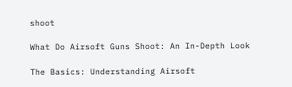shoot

What Do Airsoft Guns Shoot: An In-Depth Look

The Basics: Understanding Airsoft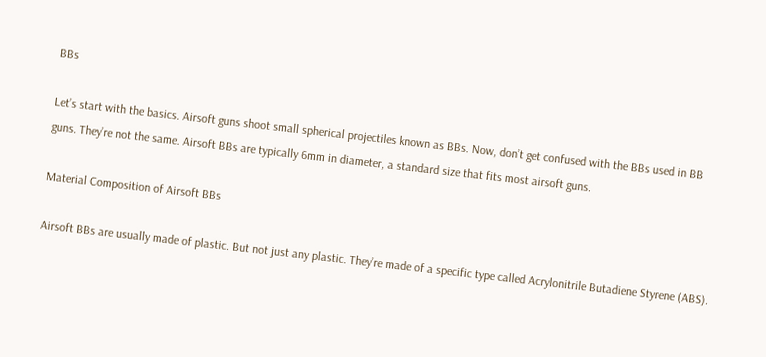BBs

Let’s start with the basics. Airsoft guns shoot small spherical projectiles known as BBs. Now, don’t get confused with the BBs used in BB guns. They’re not the same. Airsoft BBs are typically 6mm in diameter, a standard size that fits most airsoft guns.

Material Composition of Airsoft BBs

Airsoft BBs are usually made of plastic. But not just any plastic. They’re made of a specific type called Acrylonitrile Butadiene Styrene (ABS).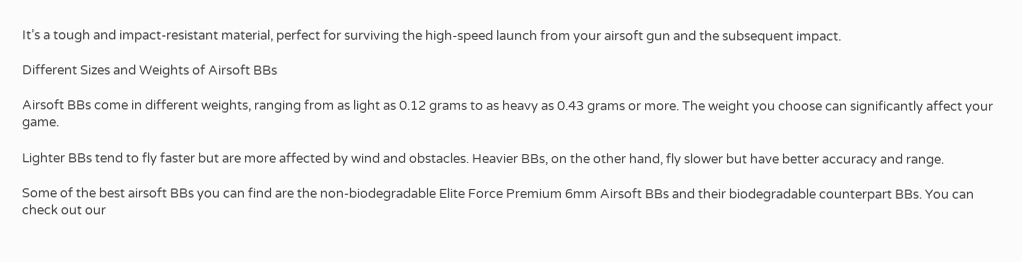It’s a tough and impact-resistant material, perfect for surviving the high-speed launch from your airsoft gun and the subsequent impact.

Different Sizes and Weights of Airsoft BBs

Airsoft BBs come in different weights, ranging from as light as 0.12 grams to as heavy as 0.43 grams or more. The weight you choose can significantly affect your game.

Lighter BBs tend to fly faster but are more affected by wind and obstacles. Heavier BBs, on the other hand, fly slower but have better accuracy and range.

Some of the best airsoft BBs you can find are the non-biodegradable Elite Force Premium 6mm Airsoft BBs and their biodegradable counterpart BBs. You can check out our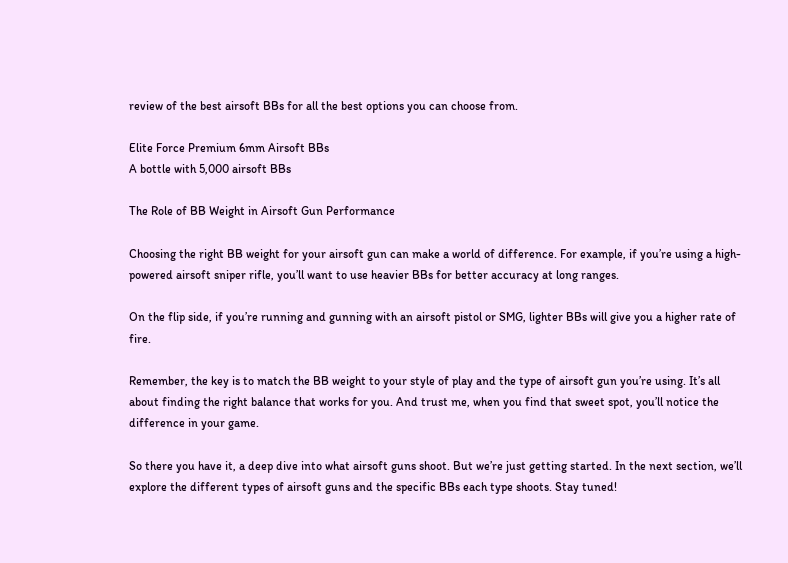review of the best airsoft BBs for all the best options you can choose from.

Elite Force Premium 6mm Airsoft BBs
A bottle with 5,000 airsoft BBs

The Role of BB Weight in Airsoft Gun Performance

Choosing the right BB weight for your airsoft gun can make a world of difference. For example, if you’re using a high-powered airsoft sniper rifle, you’ll want to use heavier BBs for better accuracy at long ranges.

On the flip side, if you’re running and gunning with an airsoft pistol or SMG, lighter BBs will give you a higher rate of fire.

Remember, the key is to match the BB weight to your style of play and the type of airsoft gun you’re using. It’s all about finding the right balance that works for you. And trust me, when you find that sweet spot, you’ll notice the difference in your game.

So there you have it, a deep dive into what airsoft guns shoot. But we’re just getting started. In the next section, we’ll explore the different types of airsoft guns and the specific BBs each type shoots. Stay tuned!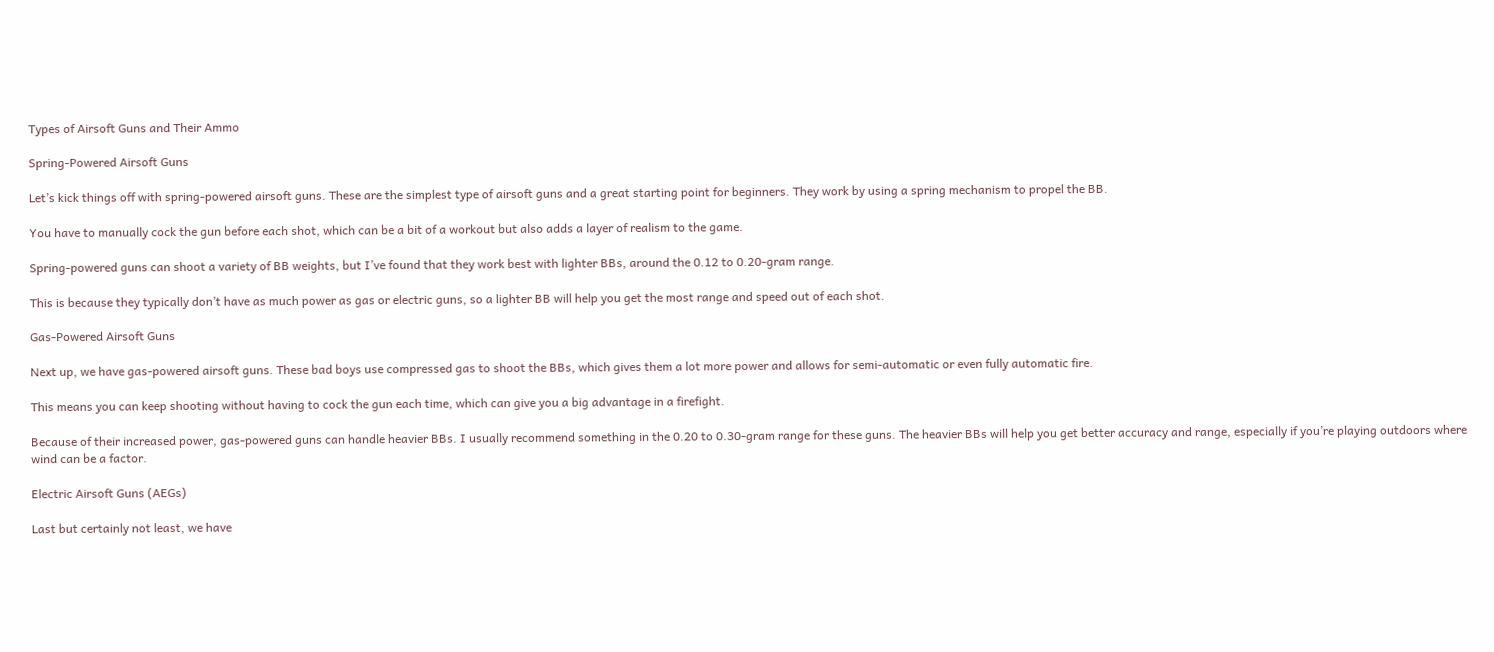Types of Airsoft Guns and Their Ammo

Spring-Powered Airsoft Guns

Let’s kick things off with spring-powered airsoft guns. These are the simplest type of airsoft guns and a great starting point for beginners. They work by using a spring mechanism to propel the BB.

You have to manually cock the gun before each shot, which can be a bit of a workout but also adds a layer of realism to the game.

Spring-powered guns can shoot a variety of BB weights, but I’ve found that they work best with lighter BBs, around the 0.12 to 0.20-gram range.

This is because they typically don’t have as much power as gas or electric guns, so a lighter BB will help you get the most range and speed out of each shot.

Gas-Powered Airsoft Guns

Next up, we have gas-powered airsoft guns. These bad boys use compressed gas to shoot the BBs, which gives them a lot more power and allows for semi-automatic or even fully automatic fire.

This means you can keep shooting without having to cock the gun each time, which can give you a big advantage in a firefight.

Because of their increased power, gas-powered guns can handle heavier BBs. I usually recommend something in the 0.20 to 0.30-gram range for these guns. The heavier BBs will help you get better accuracy and range, especially if you’re playing outdoors where wind can be a factor.

Electric Airsoft Guns (AEGs)

Last but certainly not least, we have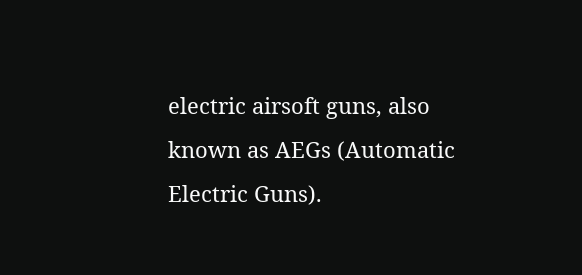electric airsoft guns, also known as AEGs (Automatic Electric Guns).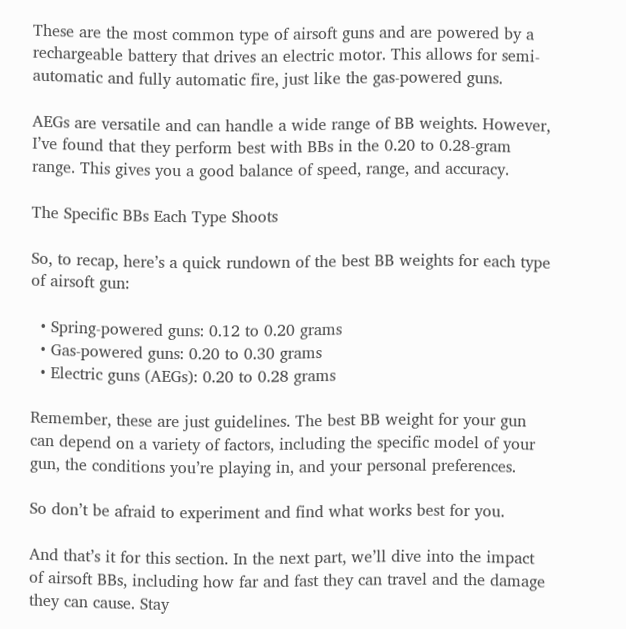These are the most common type of airsoft guns and are powered by a rechargeable battery that drives an electric motor. This allows for semi-automatic and fully automatic fire, just like the gas-powered guns.

AEGs are versatile and can handle a wide range of BB weights. However, I’ve found that they perform best with BBs in the 0.20 to 0.28-gram range. This gives you a good balance of speed, range, and accuracy.

The Specific BBs Each Type Shoots

So, to recap, here’s a quick rundown of the best BB weights for each type of airsoft gun:

  • Spring-powered guns: 0.12 to 0.20 grams
  • Gas-powered guns: 0.20 to 0.30 grams
  • Electric guns (AEGs): 0.20 to 0.28 grams

Remember, these are just guidelines. The best BB weight for your gun can depend on a variety of factors, including the specific model of your gun, the conditions you’re playing in, and your personal preferences.

So don’t be afraid to experiment and find what works best for you.

And that’s it for this section. In the next part, we’ll dive into the impact of airsoft BBs, including how far and fast they can travel and the damage they can cause. Stay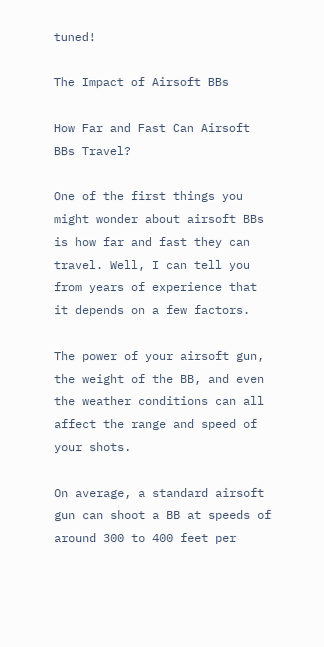tuned!

The Impact of Airsoft BBs

How Far and Fast Can Airsoft BBs Travel?

One of the first things you might wonder about airsoft BBs is how far and fast they can travel. Well, I can tell you from years of experience that it depends on a few factors.

The power of your airsoft gun, the weight of the BB, and even the weather conditions can all affect the range and speed of your shots.

On average, a standard airsoft gun can shoot a BB at speeds of around 300 to 400 feet per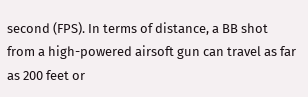second (FPS). In terms of distance, a BB shot from a high-powered airsoft gun can travel as far as 200 feet or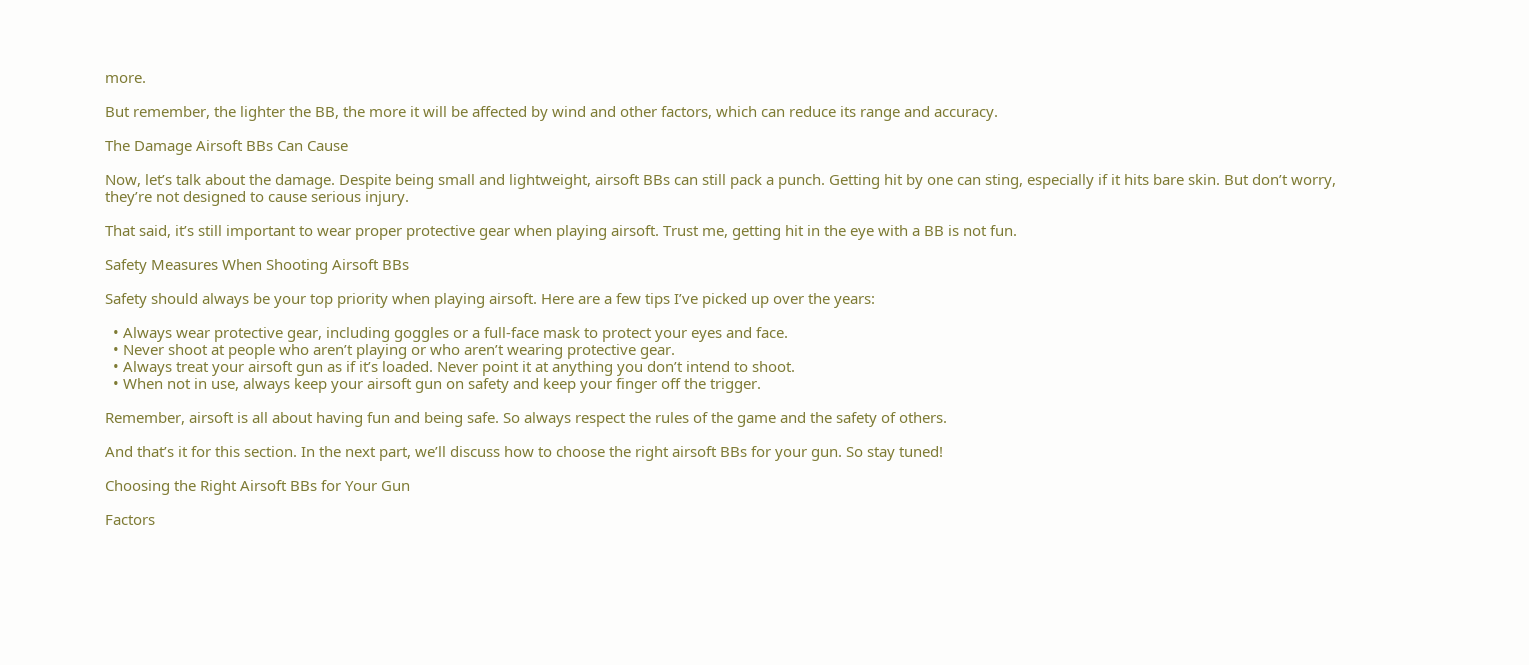more.

But remember, the lighter the BB, the more it will be affected by wind and other factors, which can reduce its range and accuracy.

The Damage Airsoft BBs Can Cause

Now, let’s talk about the damage. Despite being small and lightweight, airsoft BBs can still pack a punch. Getting hit by one can sting, especially if it hits bare skin. But don’t worry, they’re not designed to cause serious injury.

That said, it’s still important to wear proper protective gear when playing airsoft. Trust me, getting hit in the eye with a BB is not fun.

Safety Measures When Shooting Airsoft BBs

Safety should always be your top priority when playing airsoft. Here are a few tips I’ve picked up over the years:

  • Always wear protective gear, including goggles or a full-face mask to protect your eyes and face.
  • Never shoot at people who aren’t playing or who aren’t wearing protective gear.
  • Always treat your airsoft gun as if it’s loaded. Never point it at anything you don’t intend to shoot.
  • When not in use, always keep your airsoft gun on safety and keep your finger off the trigger.

Remember, airsoft is all about having fun and being safe. So always respect the rules of the game and the safety of others.

And that’s it for this section. In the next part, we’ll discuss how to choose the right airsoft BBs for your gun. So stay tuned!

Choosing the Right Airsoft BBs for Your Gun

Factors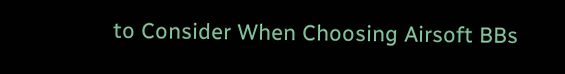to Consider When Choosing Airsoft BBs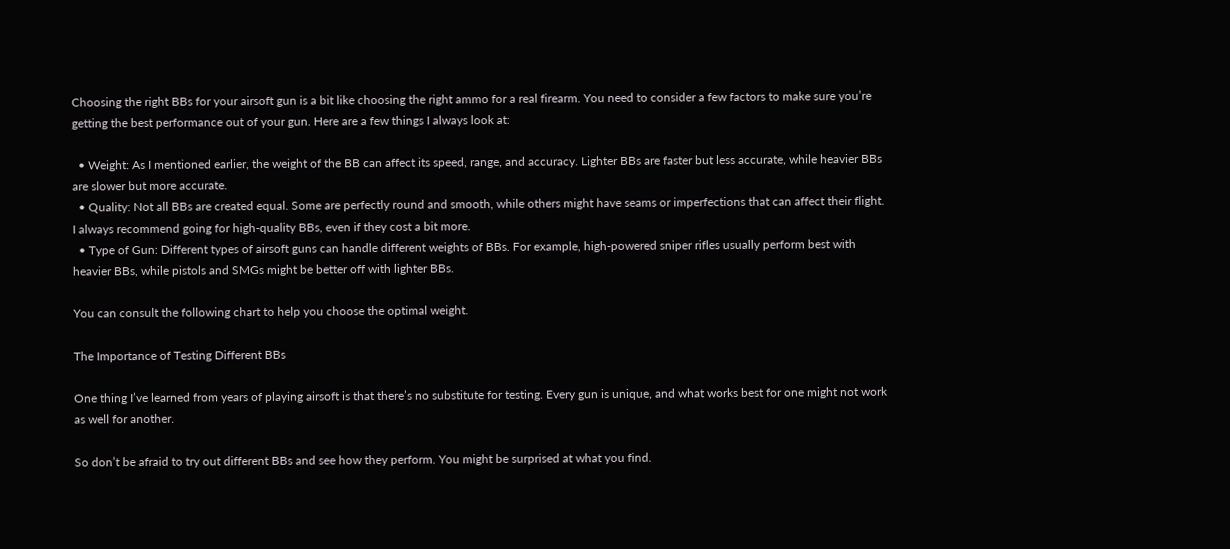Choosing the right BBs for your airsoft gun is a bit like choosing the right ammo for a real firearm. You need to consider a few factors to make sure you’re getting the best performance out of your gun. Here are a few things I always look at:

  • Weight: As I mentioned earlier, the weight of the BB can affect its speed, range, and accuracy. Lighter BBs are faster but less accurate, while heavier BBs are slower but more accurate.
  • Quality: Not all BBs are created equal. Some are perfectly round and smooth, while others might have seams or imperfections that can affect their flight. I always recommend going for high-quality BBs, even if they cost a bit more.
  • Type of Gun: Different types of airsoft guns can handle different weights of BBs. For example, high-powered sniper rifles usually perform best with heavier BBs, while pistols and SMGs might be better off with lighter BBs.

You can consult the following chart to help you choose the optimal weight.

The Importance of Testing Different BBs

One thing I’ve learned from years of playing airsoft is that there’s no substitute for testing. Every gun is unique, and what works best for one might not work as well for another.

So don’t be afraid to try out different BBs and see how they perform. You might be surprised at what you find.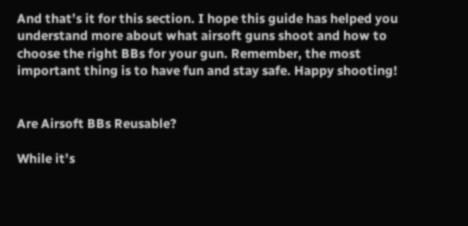And that’s it for this section. I hope this guide has helped you understand more about what airsoft guns shoot and how to choose the right BBs for your gun. Remember, the most important thing is to have fun and stay safe. Happy shooting!


Are Airsoft BBs Reusable?

While it’s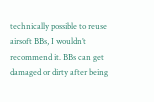technically possible to reuse airsoft BBs, I wouldn’t recommend it. BBs can get damaged or dirty after being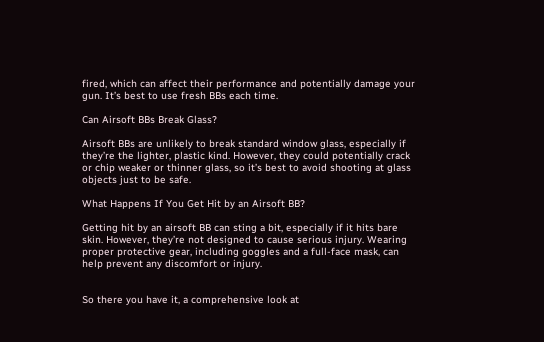fired, which can affect their performance and potentially damage your gun. It’s best to use fresh BBs each time.

Can Airsoft BBs Break Glass?

Airsoft BBs are unlikely to break standard window glass, especially if they’re the lighter, plastic kind. However, they could potentially crack or chip weaker or thinner glass, so it’s best to avoid shooting at glass objects just to be safe.

What Happens If You Get Hit by an Airsoft BB?

Getting hit by an airsoft BB can sting a bit, especially if it hits bare skin. However, they’re not designed to cause serious injury. Wearing proper protective gear, including goggles and a full-face mask, can help prevent any discomfort or injury.


So there you have it, a comprehensive look at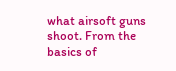what airsoft guns shoot. From the basics of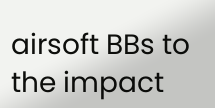airsoft BBs to the impact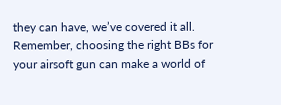they can have, we’ve covered it all. Remember, choosing the right BBs for your airsoft gun can make a world of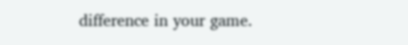difference in your game.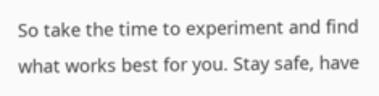So take the time to experiment and find what works best for you. Stay safe, have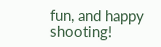fun, and happy shooting!